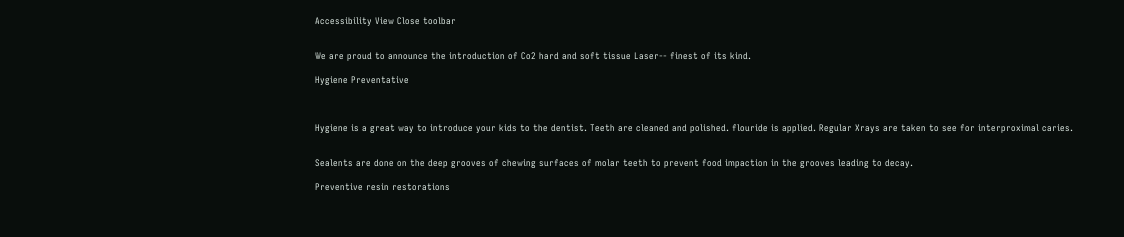Accessibility View Close toolbar


We are proud to announce the introduction of Co2 hard and soft tissue Laser-- finest of its kind.

Hygiene Preventative



Hygiene is a great way to introduce your kids to the dentist. Teeth are cleaned and polished. flouride is applied. Regular Xrays are taken to see for interproximal caries.


Sealents are done on the deep grooves of chewing surfaces of molar teeth to prevent food impaction in the grooves leading to decay.

Preventive resin restorations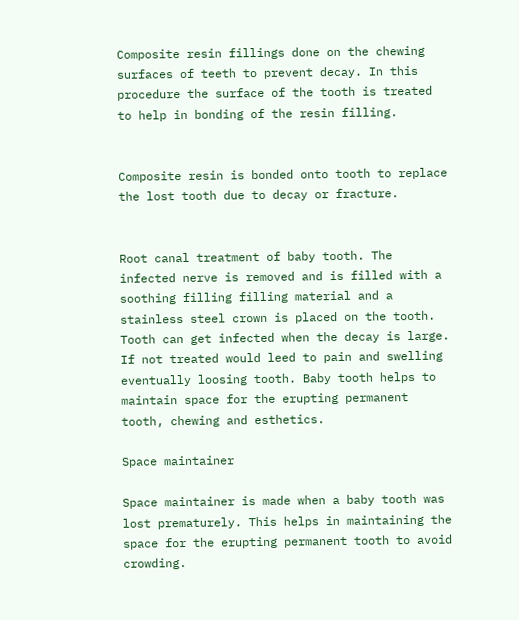Composite resin fillings done on the chewing surfaces of teeth to prevent decay. In this procedure the surface of the tooth is treated to help in bonding of the resin filling.


Composite resin is bonded onto tooth to replace the lost tooth due to decay or fracture.


Root canal treatment of baby tooth. The infected nerve is removed and is filled with a soothing filling filling material and a stainless steel crown is placed on the tooth. Tooth can get infected when the decay is large. If not treated would leed to pain and swelling eventually loosing tooth. Baby tooth helps to maintain space for the erupting permanent tooth, chewing and esthetics.

Space maintainer

Space maintainer is made when a baby tooth was lost prematurely. This helps in maintaining the space for the erupting permanent tooth to avoid crowding.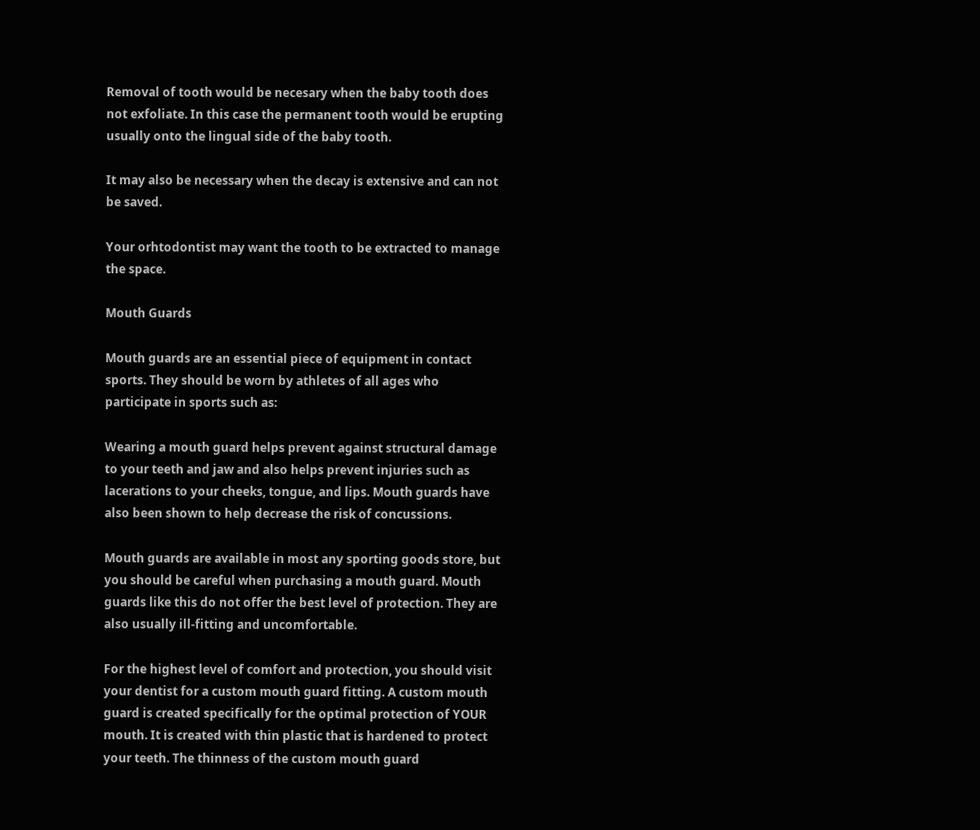Removal of tooth would be necesary when the baby tooth does not exfoliate. In this case the permanent tooth would be erupting usually onto the lingual side of the baby tooth.

It may also be necessary when the decay is extensive and can not be saved.

Your orhtodontist may want the tooth to be extracted to manage the space.

Mouth Guards

Mouth guards are an essential piece of equipment in contact sports. They should be worn by athletes of all ages who participate in sports such as:

Wearing a mouth guard helps prevent against structural damage to your teeth and jaw and also helps prevent injuries such as lacerations to your cheeks, tongue, and lips. Mouth guards have also been shown to help decrease the risk of concussions.

Mouth guards are available in most any sporting goods store, but you should be careful when purchasing a mouth guard. Mouth guards like this do not offer the best level of protection. They are also usually ill-fitting and uncomfortable.

For the highest level of comfort and protection, you should visit your dentist for a custom mouth guard fitting. A custom mouth guard is created specifically for the optimal protection of YOUR mouth. It is created with thin plastic that is hardened to protect your teeth. The thinness of the custom mouth guard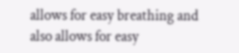allows for easy breathing and also allows for easy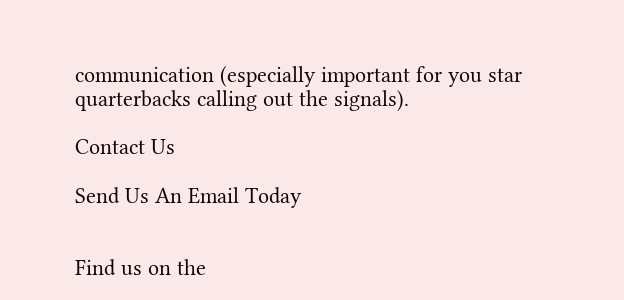communication (especially important for you star quarterbacks calling out the signals).

Contact Us

Send Us An Email Today


Find us on the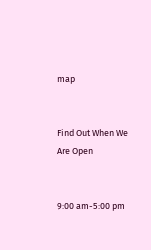map


Find Out When We Are Open


9:00 am-5:00 pm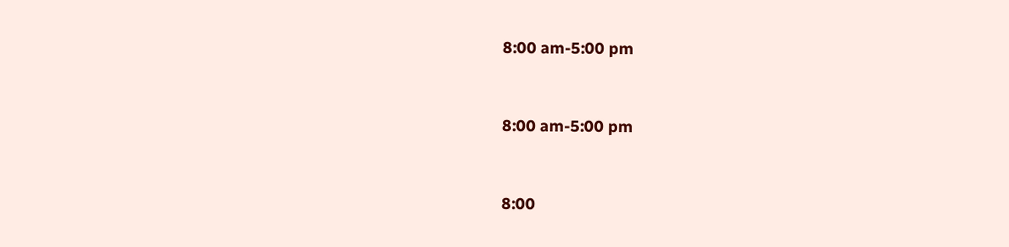8:00 am-5:00 pm


8:00 am-5:00 pm


8:00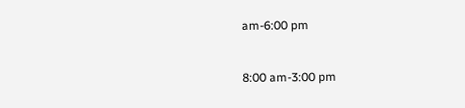am-6:00 pm


8:00 am-3:00 pm